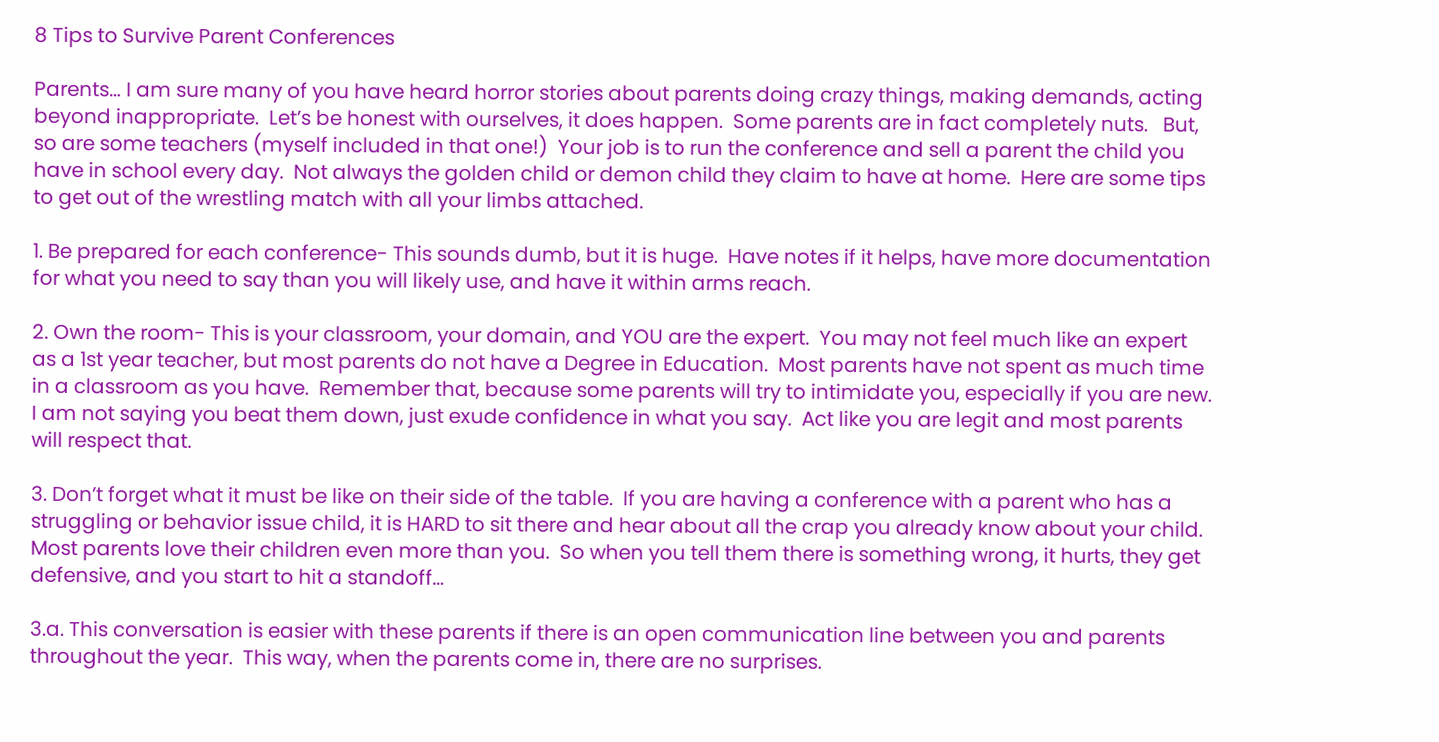8 Tips to Survive Parent Conferences

Parents… I am sure many of you have heard horror stories about parents doing crazy things, making demands, acting beyond inappropriate.  Let’s be honest with ourselves, it does happen.  Some parents are in fact completely nuts.   But, so are some teachers (myself included in that one!)  Your job is to run the conference and sell a parent the child you have in school every day.  Not always the golden child or demon child they claim to have at home.  Here are some tips to get out of the wrestling match with all your limbs attached.

1. Be prepared for each conference- This sounds dumb, but it is huge.  Have notes if it helps, have more documentation for what you need to say than you will likely use, and have it within arms reach.

2. Own the room- This is your classroom, your domain, and YOU are the expert.  You may not feel much like an expert as a 1st year teacher, but most parents do not have a Degree in Education.  Most parents have not spent as much time in a classroom as you have.  Remember that, because some parents will try to intimidate you, especially if you are new.  I am not saying you beat them down, just exude confidence in what you say.  Act like you are legit and most parents will respect that.

3. Don’t forget what it must be like on their side of the table.  If you are having a conference with a parent who has a struggling or behavior issue child, it is HARD to sit there and hear about all the crap you already know about your child.  Most parents love their children even more than you.  So when you tell them there is something wrong, it hurts, they get defensive, and you start to hit a standoff…

3.a. This conversation is easier with these parents if there is an open communication line between you and parents throughout the year.  This way, when the parents come in, there are no surprises.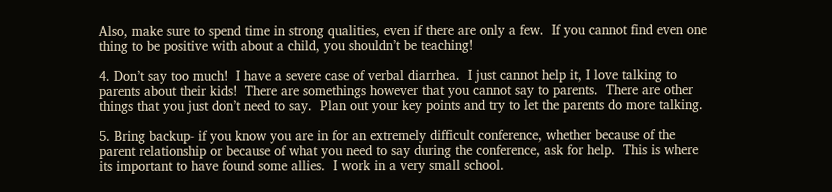Also, make sure to spend time in strong qualities, even if there are only a few.  If you cannot find even one thing to be positive with about a child, you shouldn’t be teaching!

4. Don’t say too much!  I have a severe case of verbal diarrhea.  I just cannot help it, I love talking to parents about their kids!  There are somethings however that you cannot say to parents.  There are other things that you just don’t need to say.  Plan out your key points and try to let the parents do more talking.

5. Bring backup- if you know you are in for an extremely difficult conference, whether because of the parent relationship or because of what you need to say during the conference, ask for help.  This is where its important to have found some allies.  I work in a very small school.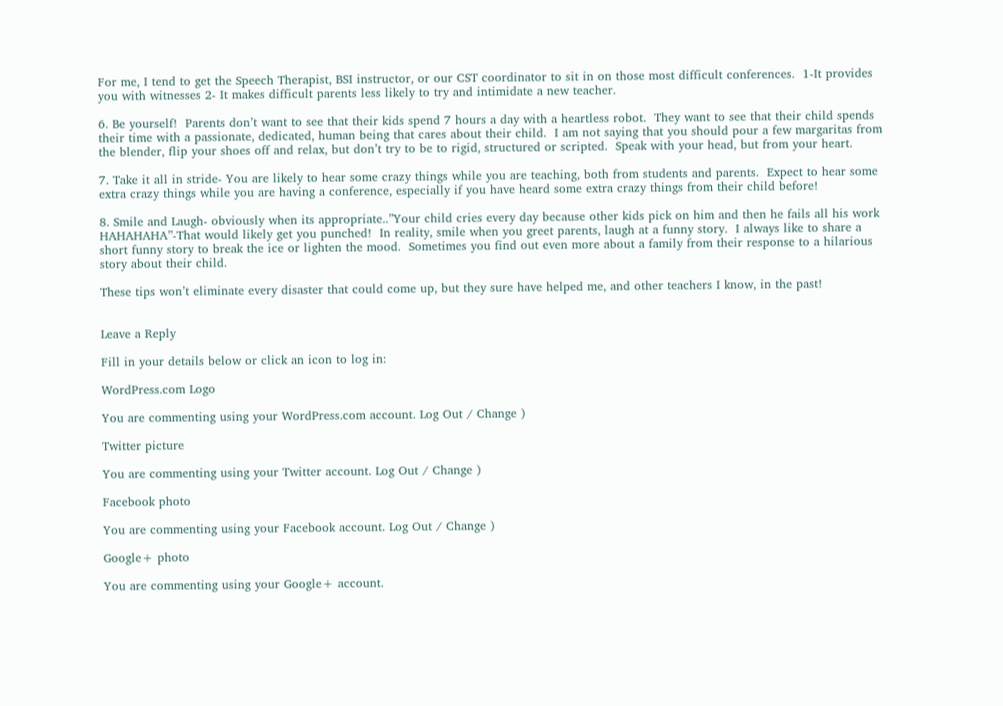For me, I tend to get the Speech Therapist, BSI instructor, or our CST coordinator to sit in on those most difficult conferences.  1-It provides you with witnesses 2- It makes difficult parents less likely to try and intimidate a new teacher.

6. Be yourself!  Parents don’t want to see that their kids spend 7 hours a day with a heartless robot.  They want to see that their child spends their time with a passionate, dedicated, human being that cares about their child.  I am not saying that you should pour a few margaritas from the blender, flip your shoes off and relax, but don’t try to be to rigid, structured or scripted.  Speak with your head, but from your heart.

7. Take it all in stride- You are likely to hear some crazy things while you are teaching, both from students and parents.  Expect to hear some extra crazy things while you are having a conference, especially if you have heard some extra crazy things from their child before!

8. Smile and Laugh- obviously when its appropriate..”Your child cries every day because other kids pick on him and then he fails all his work HAHAHAHA”-That would likely get you punched!  In reality, smile when you greet parents, laugh at a funny story.  I always like to share a short funny story to break the ice or lighten the mood.  Sometimes you find out even more about a family from their response to a hilarious story about their child.

These tips won’t eliminate every disaster that could come up, but they sure have helped me, and other teachers I know, in the past!


Leave a Reply

Fill in your details below or click an icon to log in:

WordPress.com Logo

You are commenting using your WordPress.com account. Log Out / Change )

Twitter picture

You are commenting using your Twitter account. Log Out / Change )

Facebook photo

You are commenting using your Facebook account. Log Out / Change )

Google+ photo

You are commenting using your Google+ account.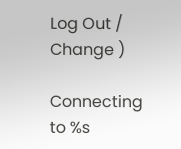Log Out / Change )

Connecting to %s